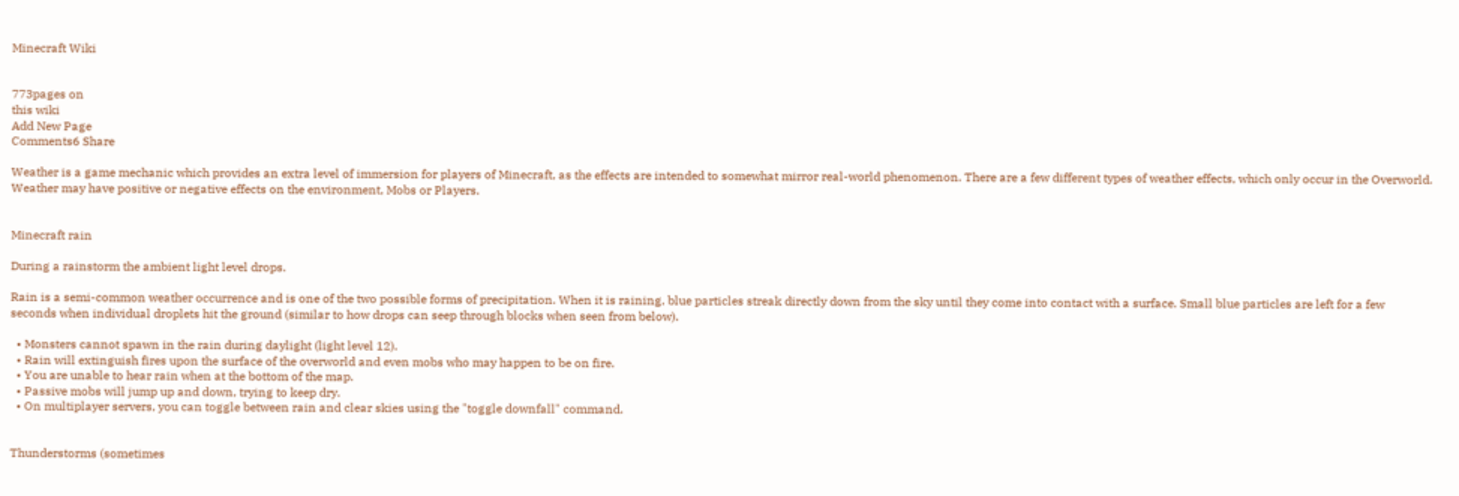Minecraft Wiki


773pages on
this wiki
Add New Page
Comments6 Share

Weather is a game mechanic which provides an extra level of immersion for players of Minecraft, as the effects are intended to somewhat mirror real-world phenomenon. There are a few different types of weather effects, which only occur in the Overworld. Weather may have positive or negative effects on the environment, Mobs or Players.


Minecraft rain

During a rainstorm the ambient light level drops.

Rain is a semi-common weather occurrence and is one of the two possible forms of precipitation. When it is raining, blue particles streak directly down from the sky until they come into contact with a surface. Small blue particles are left for a few seconds when individual droplets hit the ground (similar to how drops can seep through blocks when seen from below).

  • Monsters cannot spawn in the rain during daylight (light level 12).
  • Rain will extinguish fires upon the surface of the overworld and even mobs who may happen to be on fire.
  • You are unable to hear rain when at the bottom of the map.
  • Passive mobs will jump up and down, trying to keep dry.
  • On multiplayer servers, you can toggle between rain and clear skies using the "toggle downfall" command.


Thunderstorms (sometimes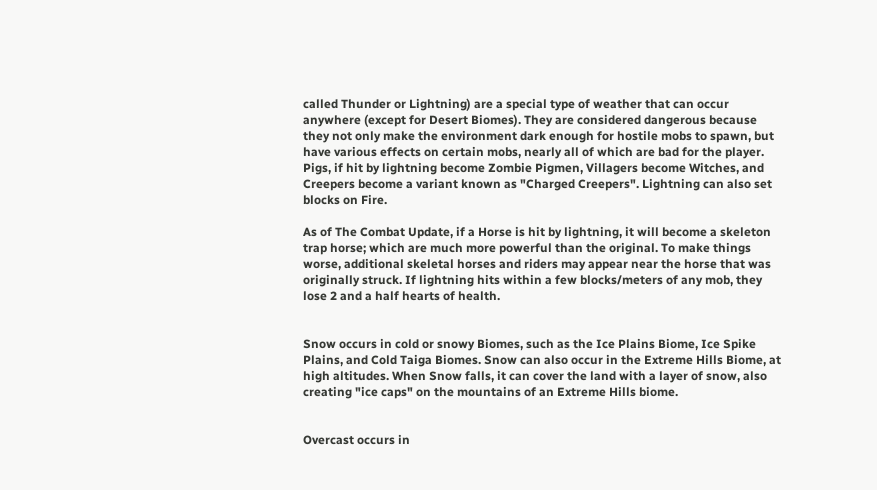called Thunder or Lightning) are a special type of weather that can occur anywhere (except for Desert Biomes). They are considered dangerous because they not only make the environment dark enough for hostile mobs to spawn, but have various effects on certain mobs, nearly all of which are bad for the player. Pigs, if hit by lightning become Zombie Pigmen, Villagers become Witches, and Creepers become a variant known as "Charged Creepers". Lightning can also set blocks on Fire.

As of The Combat Update, if a Horse is hit by lightning, it will become a skeleton trap horse; which are much more powerful than the original. To make things worse, additional skeletal horses and riders may appear near the horse that was originally struck. If lightning hits within a few blocks/meters of any mob, they lose 2 and a half hearts of health.


Snow occurs in cold or snowy Biomes, such as the Ice Plains Biome, Ice Spike Plains, and Cold Taiga Biomes. Snow can also occur in the Extreme Hills Biome, at high altitudes. When Snow falls, it can cover the land with a layer of snow, also creating "ice caps" on the mountains of an Extreme Hills biome.


Overcast occurs in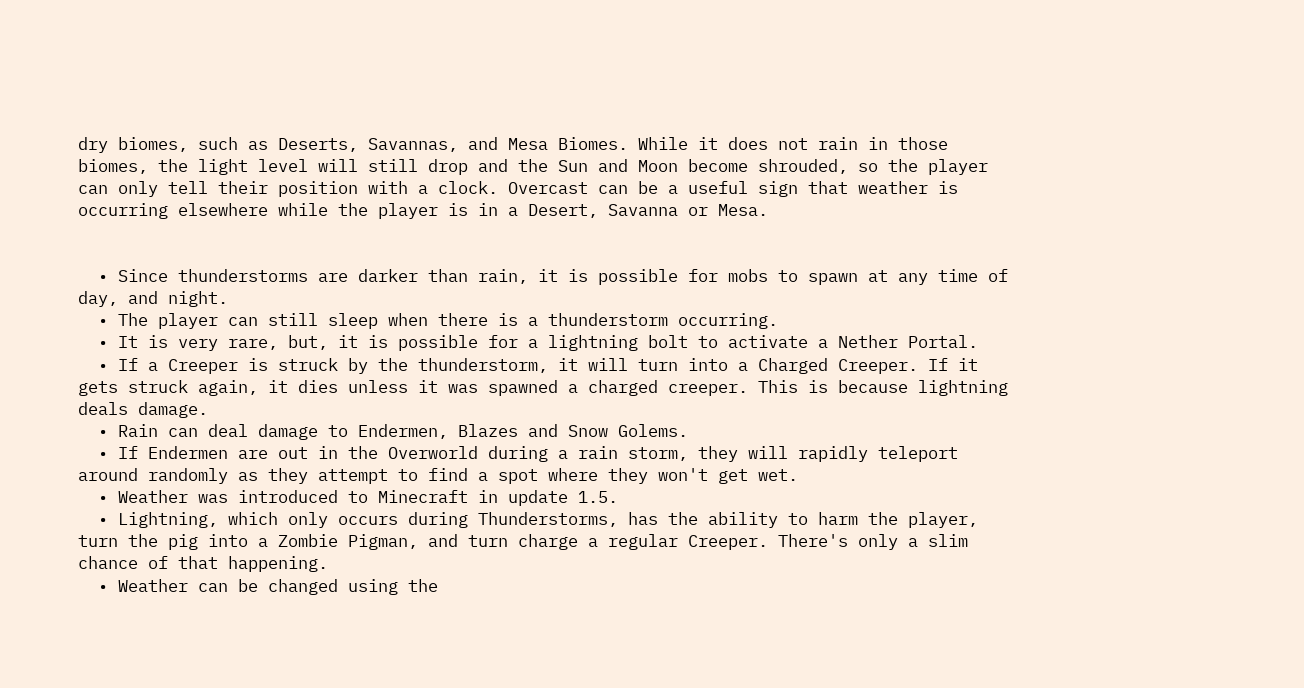dry biomes, such as Deserts, Savannas, and Mesa Biomes. While it does not rain in those biomes, the light level will still drop and the Sun and Moon become shrouded, so the player can only tell their position with a clock. Overcast can be a useful sign that weather is occurring elsewhere while the player is in a Desert, Savanna or Mesa.


  • Since thunderstorms are darker than rain, it is possible for mobs to spawn at any time of day, and night.
  • The player can still sleep when there is a thunderstorm occurring.
  • It is very rare, but, it is possible for a lightning bolt to activate a Nether Portal.
  • If a Creeper is struck by the thunderstorm, it will turn into a Charged Creeper. If it gets struck again, it dies unless it was spawned a charged creeper. This is because lightning deals damage.
  • Rain can deal damage to Endermen, Blazes and Snow Golems.
  • If Endermen are out in the Overworld during a rain storm, they will rapidly teleport around randomly as they attempt to find a spot where they won't get wet.
  • Weather was introduced to Minecraft in update 1.5.
  • Lightning, which only occurs during Thunderstorms, has the ability to harm the player, turn the pig into a Zombie Pigman, and turn charge a regular Creeper. There's only a slim chance of that happening.
  • Weather can be changed using the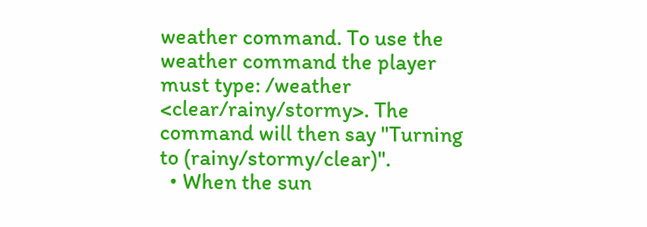weather command. To use the weather command the player must type: /weather <clear/rainy/stormy>. The command will then say "Turning to (rainy/stormy/clear)".
  • When the sun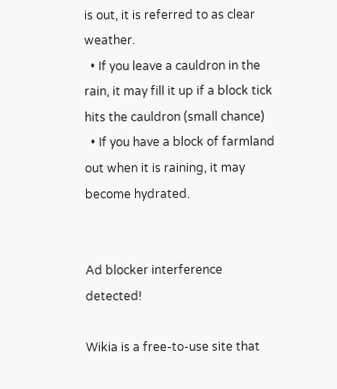is out, it is referred to as clear weather.
  • If you leave a cauldron in the rain, it may fill it up if a block tick hits the cauldron (small chance)
  • If you have a block of farmland out when it is raining, it may become hydrated.


Ad blocker interference detected!

Wikia is a free-to-use site that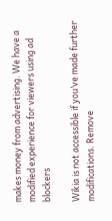makes money from advertising. We have a modified experience for viewers using ad blockers

Wikia is not accessible if you’ve made further modifications. Remove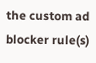the custom ad blocker rule(s)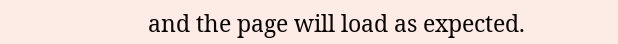and the page will load as expected.